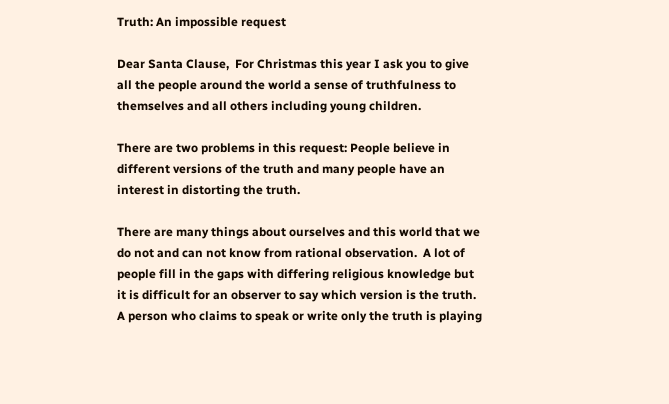Truth: An impossible request

Dear Santa Clause,  For Christmas this year I ask you to give all the people around the world a sense of truthfulness to themselves and all others including young children.

There are two problems in this request: People believe in different versions of the truth and many people have an interest in distorting the truth.

There are many things about ourselves and this world that we do not and can not know from rational observation.  A lot of people fill in the gaps with differing religious knowledge but it is difficult for an observer to say which version is the truth.  A person who claims to speak or write only the truth is playing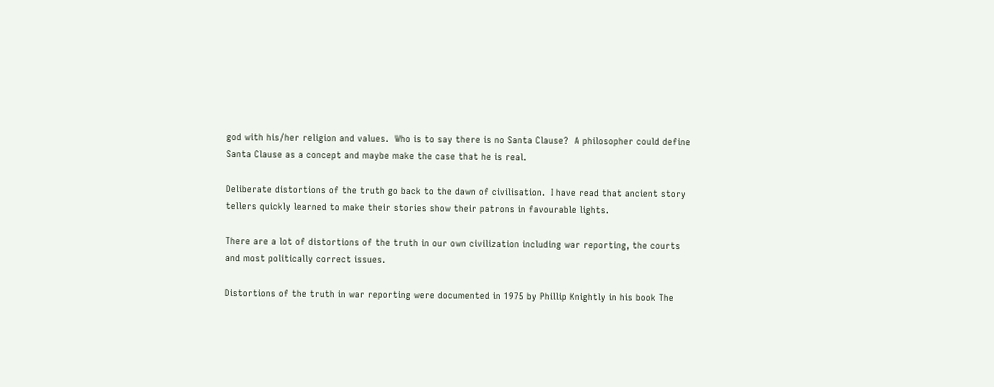god with his/her religion and values.  Who is to say there is no Santa Clause?  A philosopher could define Santa Clause as a concept and maybe make the case that he is real.

Deliberate distortions of the truth go back to the dawn of civilisation.  I have read that ancient story tellers quickly learned to make their stories show their patrons in favourable lights.

There are a lot of distortions of the truth in our own civilization including war reporting, the courts and most politically correct issues.

Distortions of the truth in war reporting were documented in 1975 by Phillip Knightly in his book The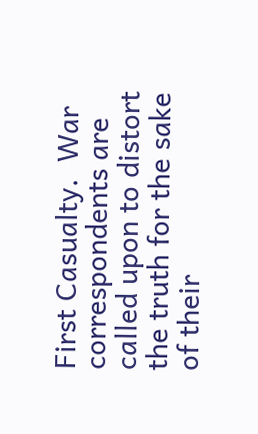First Casualty.  War correspondents are called upon to distort the truth for the sake of their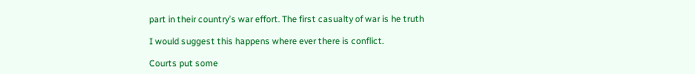part in their country’s war effort. The first casualty of war is he truth

I would suggest this happens where ever there is conflict.

Courts put some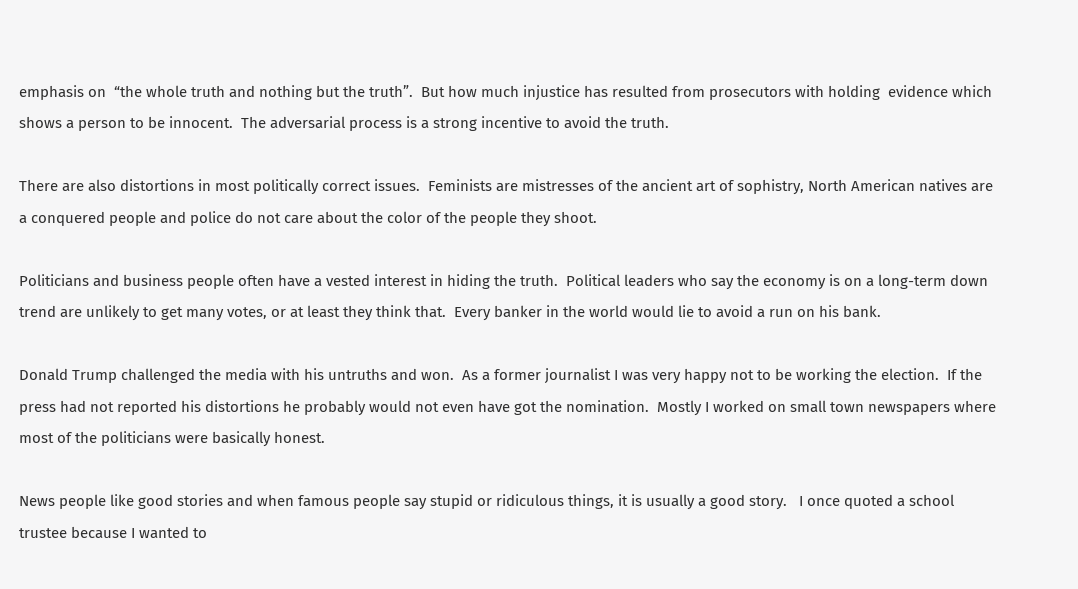emphasis on  “the whole truth and nothing but the truth”.  But how much injustice has resulted from prosecutors with holding  evidence which shows a person to be innocent.  The adversarial process is a strong incentive to avoid the truth.

There are also distortions in most politically correct issues.  Feminists are mistresses of the ancient art of sophistry, North American natives are a conquered people and police do not care about the color of the people they shoot.

Politicians and business people often have a vested interest in hiding the truth.  Political leaders who say the economy is on a long-term down trend are unlikely to get many votes, or at least they think that.  Every banker in the world would lie to avoid a run on his bank.

Donald Trump challenged the media with his untruths and won.  As a former journalist I was very happy not to be working the election.  If the press had not reported his distortions he probably would not even have got the nomination.  Mostly I worked on small town newspapers where most of the politicians were basically honest.

News people like good stories and when famous people say stupid or ridiculous things, it is usually a good story.   I once quoted a school trustee because I wanted to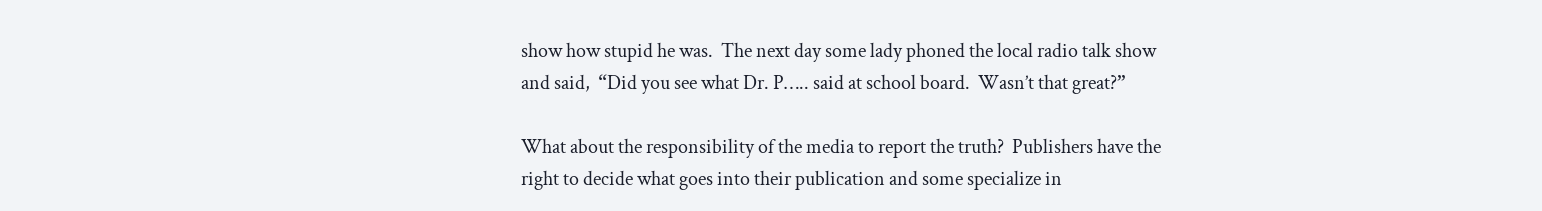show how stupid he was.  The next day some lady phoned the local radio talk show and said,  “Did you see what Dr. P….. said at school board.  Wasn’t that great?”

What about the responsibility of the media to report the truth?  Publishers have the right to decide what goes into their publication and some specialize in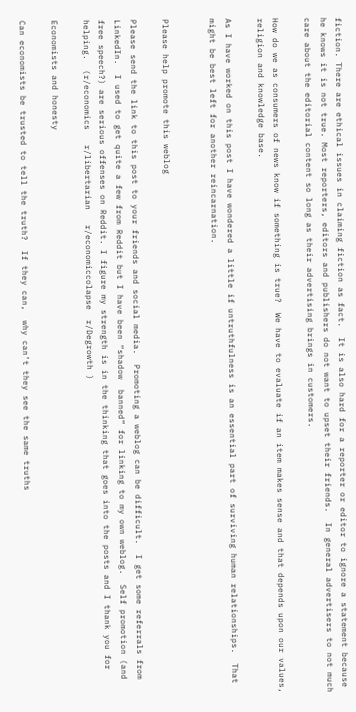fiction. There are ethical issues in claiming fiction as fact.  It is also hard for a reporter or editor to ignore a statement because he knows it is not true. Most reporters, editors and publishers do not want to upset their friends.  In general advertisers to not much  care about the editorial content so long as their advertising brings in customers.

How do we as consumers of news know if something is true?  We have to evaluate if an item makes sense and that depends upon our values, religion and knowledge base.

As I have worked on this post I have wondered a little if untruthfulness is an essential part of surviving human relationships.  That might be best left for another reincarnation.


Please help promote this weblog

Please send the link to this post to your friends and social media.  Promoting a weblog can be difficult.  I get some referrals from LinkedIn.  I used to get quite a few from Reddit but I have been “shadow  banned” for linking to my own weblog.  Self promotion (and free speech?) are serious offenses on Reddit. I figure my strength is in the thinking that goes into the posts and I thank you for helping.  (r/economics   r/libertarian   r/economiccolapse  r/Degrowth )

Economists and honesty

Can economists be trusted to tell the truth?  If they can,  why can’t they see the same truths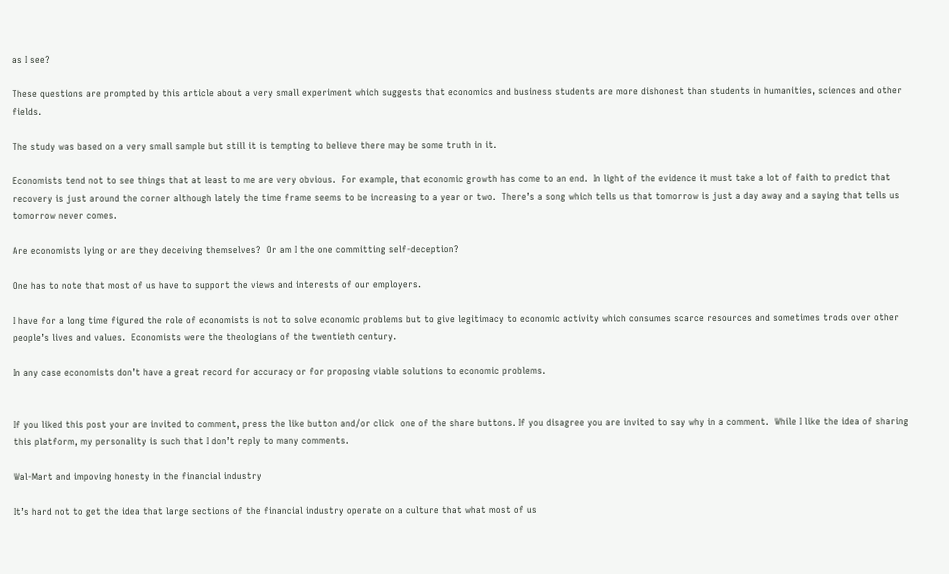as I see?

These questions are prompted by this article about a very small experiment which suggests that economics and business students are more dishonest than students in humanities, sciences and other fields.

The study was based on a very small sample but still it is tempting to believe there may be some truth in it.

Economists tend not to see things that at least to me are very obvious.  For example, that economic growth has come to an end.  In light of the evidence it must take a lot of faith to predict that recovery is just around the corner although lately the time frame seems to be increasing to a year or two.  There’s a song which tells us that tomorrow is just a day away and a saying that tells us tomorrow never comes.

Are economists lying or are they deceiving themselves?  Or am I the one committing self-deception?

One has to note that most of us have to support the views and interests of our employers.

I have for a long time figured the role of economists is not to solve economic problems but to give legitimacy to economic activity which consumes scarce resources and sometimes trods over other people’s lives and values.  Economists were the theologians of the twentieth century.

In any case economists don’t have a great record for accuracy or for proposing viable solutions to economic problems.


If you liked this post your are invited to comment, press the like button and/or click  one of the share buttons. If you disagree you are invited to say why in a comment.  While I like the idea of sharing this platform, my personality is such that I don’t reply to many comments.

Wal-Mart and impoving honesty in the financial industry

It’s hard not to get the idea that large sections of the financial industry operate on a culture that what most of us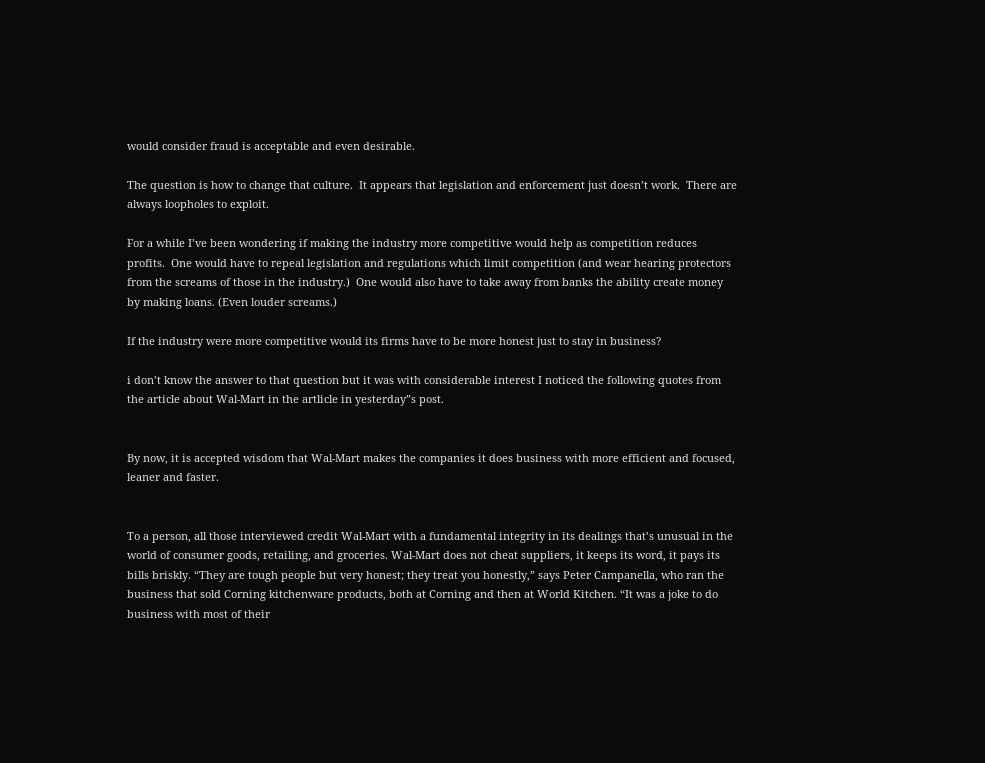would consider fraud is acceptable and even desirable.

The question is how to change that culture.  It appears that legislation and enforcement just doesn’t work.  There are always loopholes to exploit.

For a while I’ve been wondering if making the industry more competitive would help as competition reduces profits.  One would have to repeal legislation and regulations which limit competition (and wear hearing protectors from the screams of those in the industry.)  One would also have to take away from banks the ability create money by making loans. (Even louder screams.)

If the industry were more competitive would its firms have to be more honest just to stay in business?

i don’t know the answer to that question but it was with considerable interest I noticed the following quotes from the article about Wal-Mart in the artlicle in yesterday”s post.


By now, it is accepted wisdom that Wal-Mart makes the companies it does business with more efficient and focused, leaner and faster.


To a person, all those interviewed credit Wal-Mart with a fundamental integrity in its dealings that’s unusual in the world of consumer goods, retailing, and groceries. Wal-Mart does not cheat suppliers, it keeps its word, it pays its bills briskly. “They are tough people but very honest; they treat you honestly,” says Peter Campanella, who ran the business that sold Corning kitchenware products, both at Corning and then at World Kitchen. “It was a joke to do business with most of their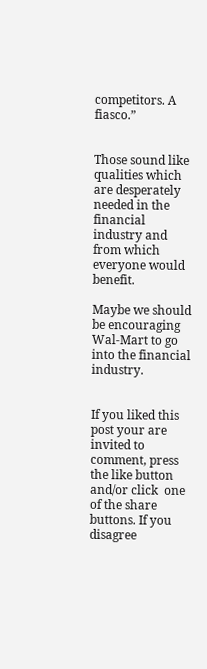competitors. A fiasco.”


Those sound like qualities which are desperately needed in the financial industry and from which everyone would benefit.

Maybe we should be encouraging Wal-Mart to go into the financial industry.


If you liked this post your are invited to comment, press the like button and/or click  one of the share buttons. If you disagree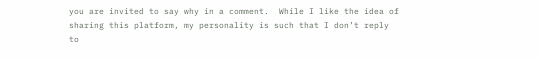you are invited to say why in a comment.  While I like the idea of sharing this platform, my personality is such that I don’t reply to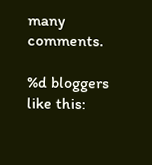many comments.

%d bloggers like this: